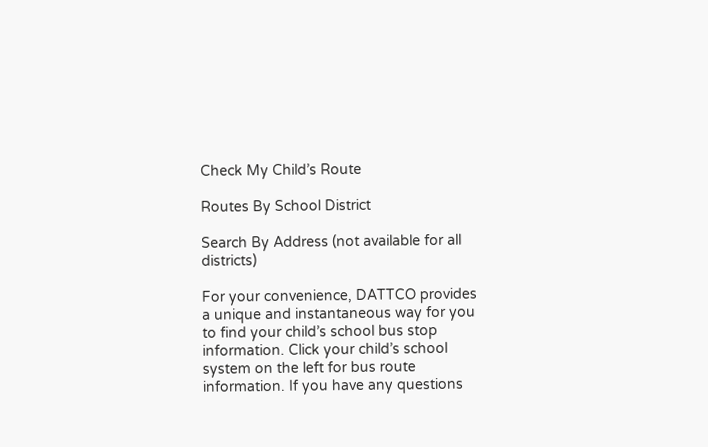Check My Child’s Route

Routes By School District

Search By Address (not available for all districts)

For your convenience, DATTCO provides a unique and instantaneous way for you to find your child’s school bus stop information. Click your child’s school system on the left for bus route information. If you have any questions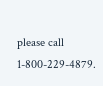please call 1-800-229-4879.